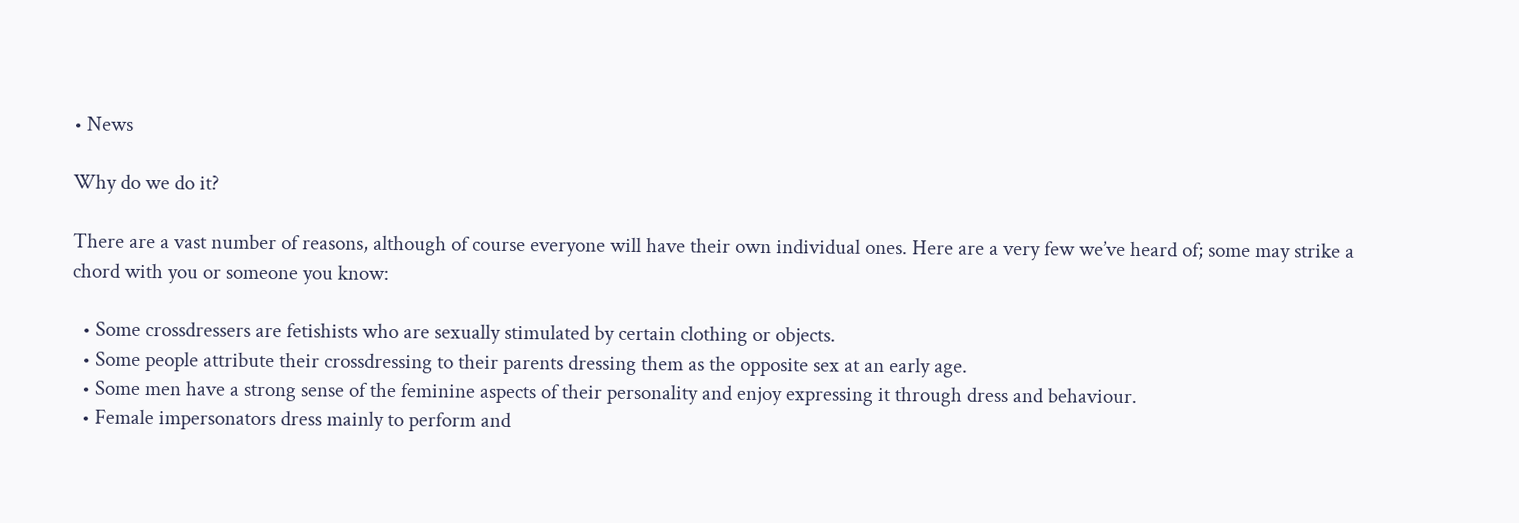• News

Why do we do it?

There are a vast number of reasons, although of course everyone will have their own individual ones. Here are a very few we’ve heard of; some may strike a chord with you or someone you know:

  • Some crossdressers are fetishists who are sexually stimulated by certain clothing or objects.
  • Some people attribute their crossdressing to their parents dressing them as the opposite sex at an early age.
  • Some men have a strong sense of the feminine aspects of their personality and enjoy expressing it through dress and behaviour.
  • Female impersonators dress mainly to perform and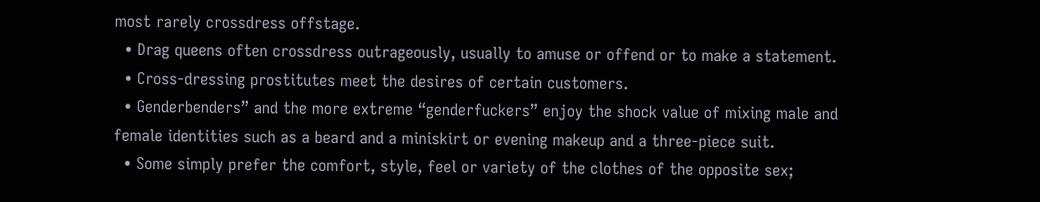most rarely crossdress offstage.
  • Drag queens often crossdress outrageously, usually to amuse or offend or to make a statement.
  • Cross-dressing prostitutes meet the desires of certain customers.
  • Genderbenders” and the more extreme “genderfuckers” enjoy the shock value of mixing male and female identities such as a beard and a miniskirt or evening makeup and a three-piece suit.
  • Some simply prefer the comfort, style, feel or variety of the clothes of the opposite sex;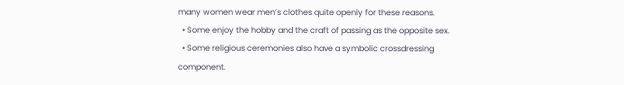many women wear men’s clothes quite openly for these reasons.
  • Some enjoy the hobby and the craft of passing as the opposite sex.
  • Some religious ceremonies also have a symbolic crossdressing component.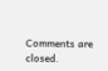Comments are closed.